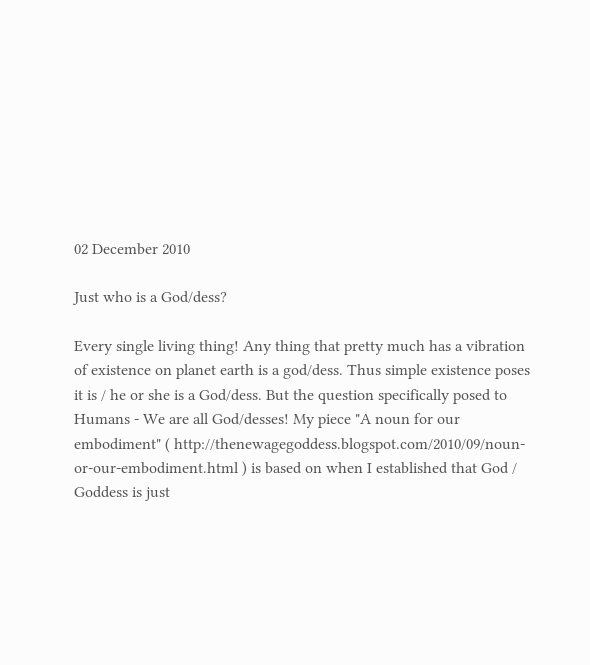02 December 2010

Just who is a God/dess?

Every single living thing! Any thing that pretty much has a vibration of existence on planet earth is a god/dess. Thus simple existence poses it is / he or she is a God/dess. But the question specifically posed to Humans - We are all God/desses! My piece "A noun for our embodiment" ( http://thenewagegoddess.blogspot.com/2010/09/noun-or-our-embodiment.html ) is based on when I established that God / Goddess is just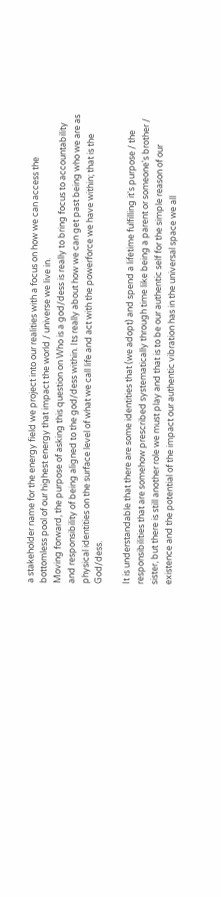a stakeholder name for the energy field we project into our realities with a focus on how we can access the bottomless pool of our highest energy that impact the world / universe we live in.
Moving forward, the purpose of asking this question on Who is a god/dess is really to bring focus to accountability and responsibility of being aligned to the god/dess within. Its really about how we can get past being who we are as physical identities on the surface level of what we call life and act with the powerforce we have within; that is the God/dess.

It is understandable that there are some identities that (we adopt) and spend a lifetime fulfilling it's purpose / the responsibilities that are somehow prescribed systematically through time like being a parent or someone's brother / sister, but there is still another role we must play and that is to be our authentic self for the simple reason of our existence and the potential of the impact our authentic vibration has in the universal space we all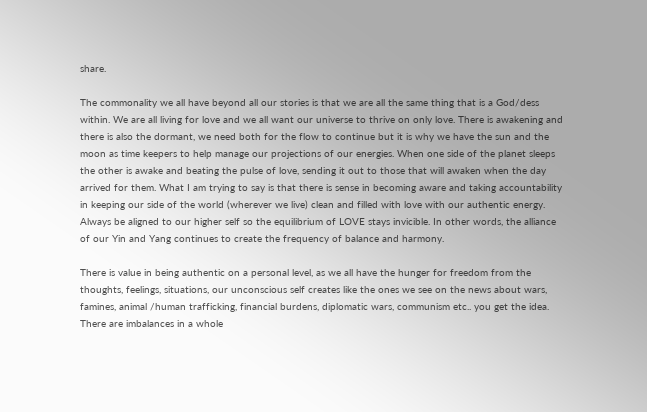share.

The commonality we all have beyond all our stories is that we are all the same thing that is a God/dess within. We are all living for love and we all want our universe to thrive on only love. There is awakening and there is also the dormant, we need both for the flow to continue but it is why we have the sun and the moon as time keepers to help manage our projections of our energies. When one side of the planet sleeps the other is awake and beating the pulse of love, sending it out to those that will awaken when the day arrived for them. What I am trying to say is that there is sense in becoming aware and taking accountability in keeping our side of the world (wherever we live) clean and filled with love with our authentic energy. Always be aligned to our higher self so the equilibrium of LOVE stays invicible. In other words, the alliance of our Yin and Yang continues to create the frequency of balance and harmony.

There is value in being authentic on a personal level, as we all have the hunger for freedom from the thoughts, feelings, situations, our unconscious self creates like the ones we see on the news about wars, famines, animal /human trafficking, financial burdens, diplomatic wars, communism etc.. you get the idea. There are imbalances in a whole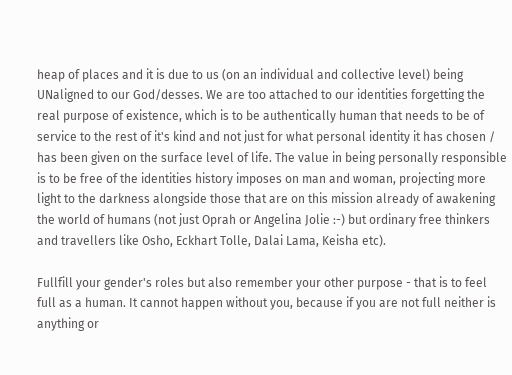heap of places and it is due to us (on an individual and collective level) being UNaligned to our God/desses. We are too attached to our identities forgetting the real purpose of existence, which is to be authentically human that needs to be of service to the rest of it's kind and not just for what personal identity it has chosen / has been given on the surface level of life. The value in being personally responsible is to be free of the identities history imposes on man and woman, projecting more light to the darkness alongside those that are on this mission already of awakening the world of humans (not just Oprah or Angelina Jolie :-) but ordinary free thinkers and travellers like Osho, Eckhart Tolle, Dalai Lama, Keisha etc).

Fullfill your gender's roles but also remember your other purpose - that is to feel full as a human. It cannot happen without you, because if you are not full neither is anything or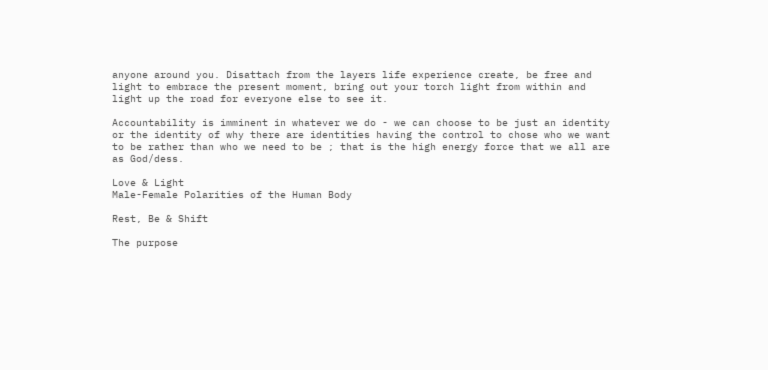anyone around you. Disattach from the layers life experience create, be free and light to embrace the present moment, bring out your torch light from within and light up the road for everyone else to see it.

Accountability is imminent in whatever we do - we can choose to be just an identity or the identity of why there are identities having the control to chose who we want to be rather than who we need to be ; that is the high energy force that we all are as God/dess.

Love & Light
Male-Female Polarities of the Human Body

Rest, Be & Shift

The purpose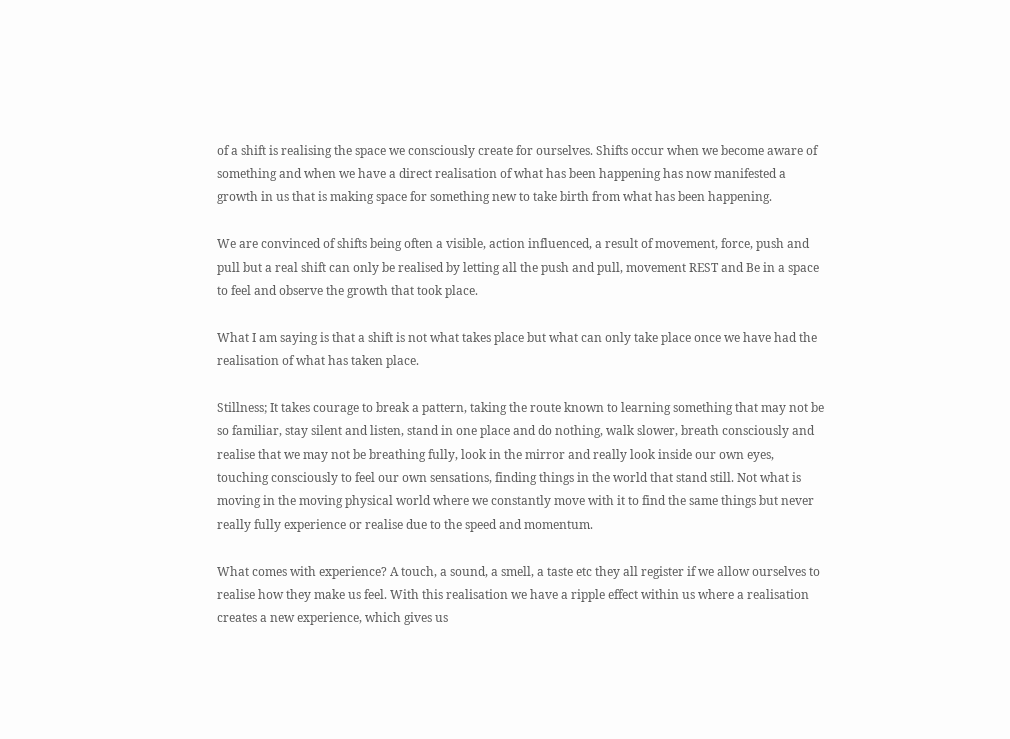of a shift is realising the space we consciously create for ourselves. Shifts occur when we become aware of something and when we have a direct realisation of what has been happening has now manifested a growth in us that is making space for something new to take birth from what has been happening.

We are convinced of shifts being often a visible, action influenced, a result of movement, force, push and pull but a real shift can only be realised by letting all the push and pull, movement REST and Be in a space to feel and observe the growth that took place.

What I am saying is that a shift is not what takes place but what can only take place once we have had the realisation of what has taken place.

Stillness; It takes courage to break a pattern, taking the route known to learning something that may not be so familiar, stay silent and listen, stand in one place and do nothing, walk slower, breath consciously and realise that we may not be breathing fully, look in the mirror and really look inside our own eyes, touching consciously to feel our own sensations, finding things in the world that stand still. Not what is moving in the moving physical world where we constantly move with it to find the same things but never really fully experience or realise due to the speed and momentum.

What comes with experience? A touch, a sound, a smell, a taste etc they all register if we allow ourselves to realise how they make us feel. With this realisation we have a ripple effect within us where a realisation creates a new experience, which gives us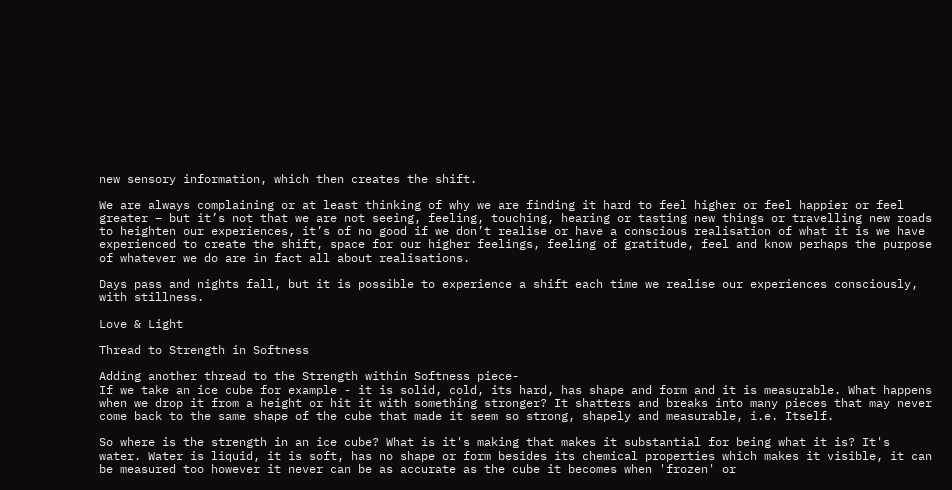new sensory information, which then creates the shift.

We are always complaining or at least thinking of why we are finding it hard to feel higher or feel happier or feel greater – but it’s not that we are not seeing, feeling, touching, hearing or tasting new things or travelling new roads to heighten our experiences, it’s of no good if we don’t realise or have a conscious realisation of what it is we have experienced to create the shift, space for our higher feelings, feeling of gratitude, feel and know perhaps the purpose of whatever we do are in fact all about realisations.

Days pass and nights fall, but it is possible to experience a shift each time we realise our experiences consciously, with stillness.

Love & Light

Thread to Strength in Softness

Adding another thread to the Strength within Softness piece-
If we take an ice cube for example - it is solid, cold, its hard, has shape and form and it is measurable. What happens when we drop it from a height or hit it with something stronger? It shatters and breaks into many pieces that may never come back to the same shape of the cube that made it seem so strong, shapely and measurable, i.e. Itself.

So where is the strength in an ice cube? What is it's making that makes it substantial for being what it is? It's water. Water is liquid, it is soft, has no shape or form besides its chemical properties which makes it visible, it can be measured too however it never can be as accurate as the cube it becomes when 'frozen' or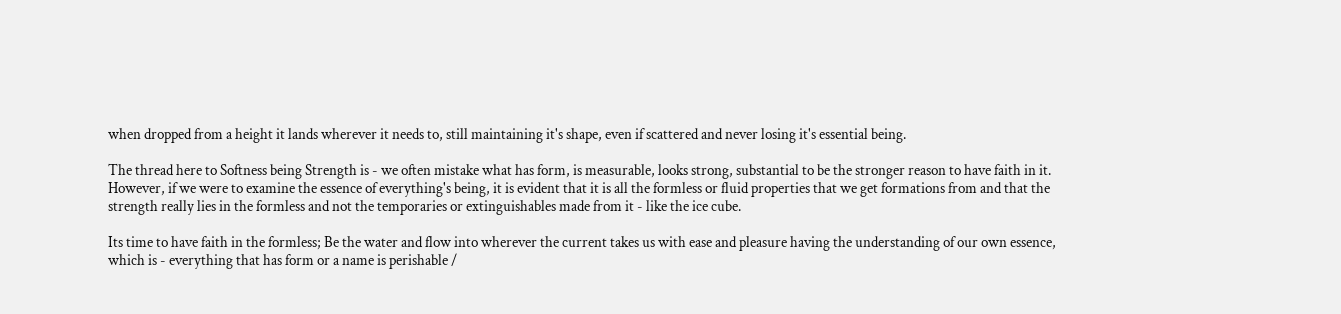when dropped from a height it lands wherever it needs to, still maintaining it's shape, even if scattered and never losing it's essential being.

The thread here to Softness being Strength is - we often mistake what has form, is measurable, looks strong, substantial to be the stronger reason to have faith in it. However, if we were to examine the essence of everything's being, it is evident that it is all the formless or fluid properties that we get formations from and that the strength really lies in the formless and not the temporaries or extinguishables made from it - like the ice cube.

Its time to have faith in the formless; Be the water and flow into wherever the current takes us with ease and pleasure having the understanding of our own essence, which is - everything that has form or a name is perishable /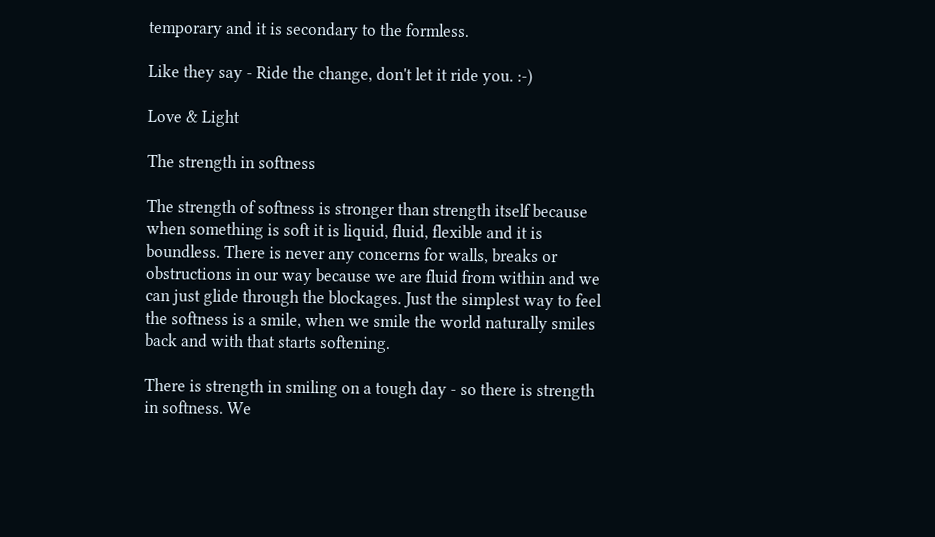temporary and it is secondary to the formless.

Like they say - Ride the change, don't let it ride you. :-)

Love & Light

The strength in softness

The strength of softness is stronger than strength itself because when something is soft it is liquid, fluid, flexible and it is boundless. There is never any concerns for walls, breaks or obstructions in our way because we are fluid from within and we can just glide through the blockages. Just the simplest way to feel the softness is a smile, when we smile the world naturally smiles back and with that starts softening.

There is strength in smiling on a tough day - so there is strength in softness. We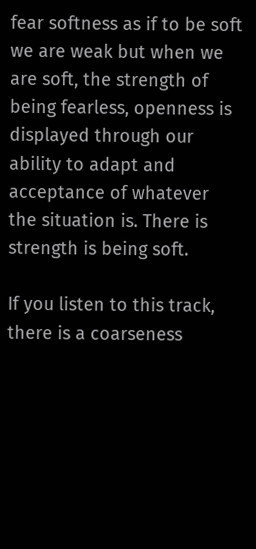fear softness as if to be soft we are weak but when we are soft, the strength of being fearless, openness is displayed through our ability to adapt and acceptance of whatever the situation is. There is strength is being soft.

If you listen to this track, there is a coarseness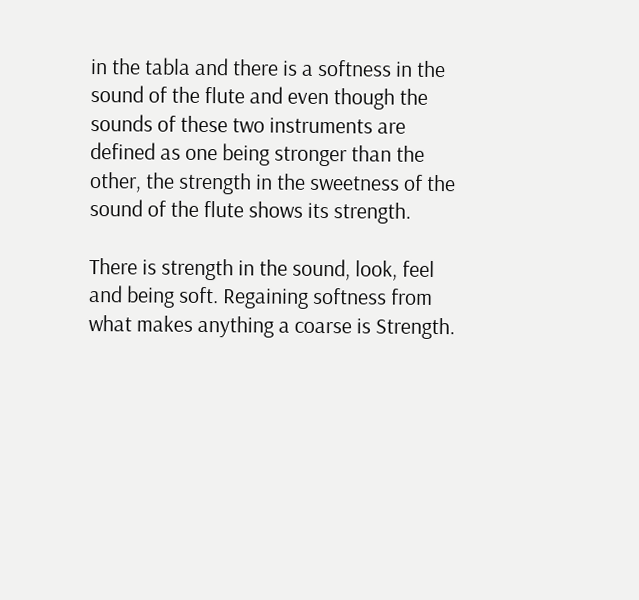in the tabla and there is a softness in the sound of the flute and even though the sounds of these two instruments are defined as one being stronger than the other, the strength in the sweetness of the sound of the flute shows its strength.

There is strength in the sound, look, feel and being soft. Regaining softness from what makes anything a coarse is Strength.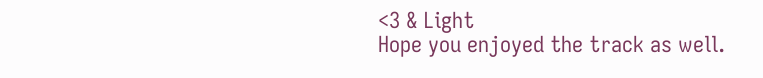<3 & Light
Hope you enjoyed the track as well.